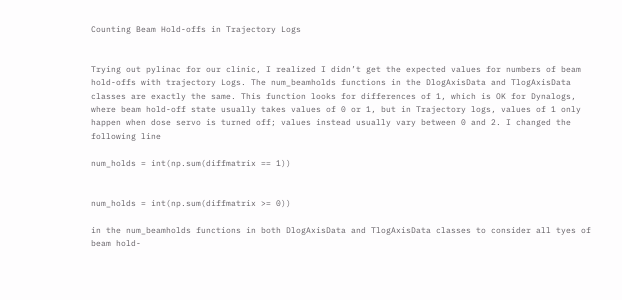Counting Beam Hold-offs in Trajectory Logs


Trying out pylinac for our clinic, I realized I didn’t get the expected values for numbers of beam hold-offs with trajectory Logs. The num_beamholds functions in the DlogAxisData and TlogAxisData classes are exactly the same. This function looks for differences of 1, which is OK for Dynalogs, where beam hold-off state usually takes values of 0 or 1, but in Trajectory logs, values of 1 only happen when dose servo is turned off; values instead usually vary between 0 and 2. I changed the following line

num_holds = int(np.sum(diffmatrix == 1))


num_holds = int(np.sum(diffmatrix >= 0))

in the num_beamholds functions in both DlogAxisData and TlogAxisData classes to consider all tyes of beam hold-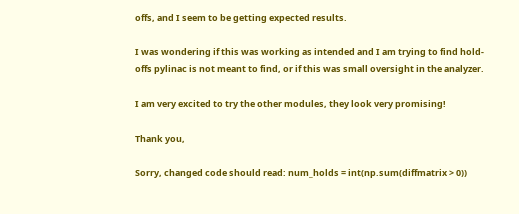offs, and I seem to be getting expected results.

I was wondering if this was working as intended and I am trying to find hold-offs pylinac is not meant to find, or if this was small oversight in the analyzer.

I am very excited to try the other modules, they look very promising!

Thank you,

Sorry, changed code should read: num_holds = int(np.sum(diffmatrix > 0))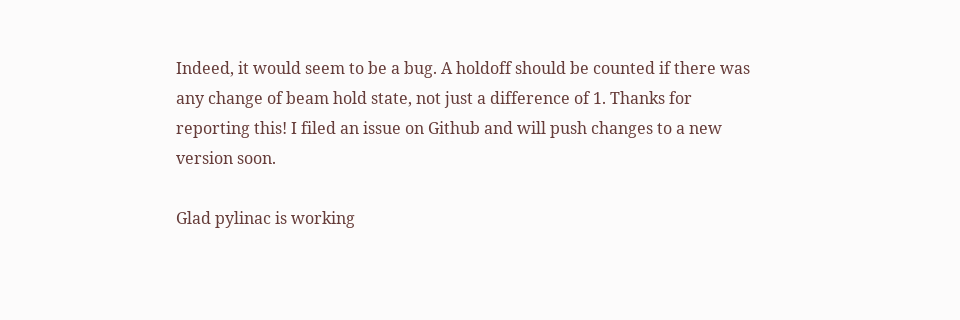Indeed, it would seem to be a bug. A holdoff should be counted if there was any change of beam hold state, not just a difference of 1. Thanks for reporting this! I filed an issue on Github and will push changes to a new version soon.

Glad pylinac is working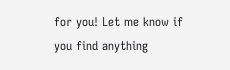for you! Let me know if you find anything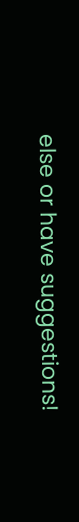else or have suggestions!